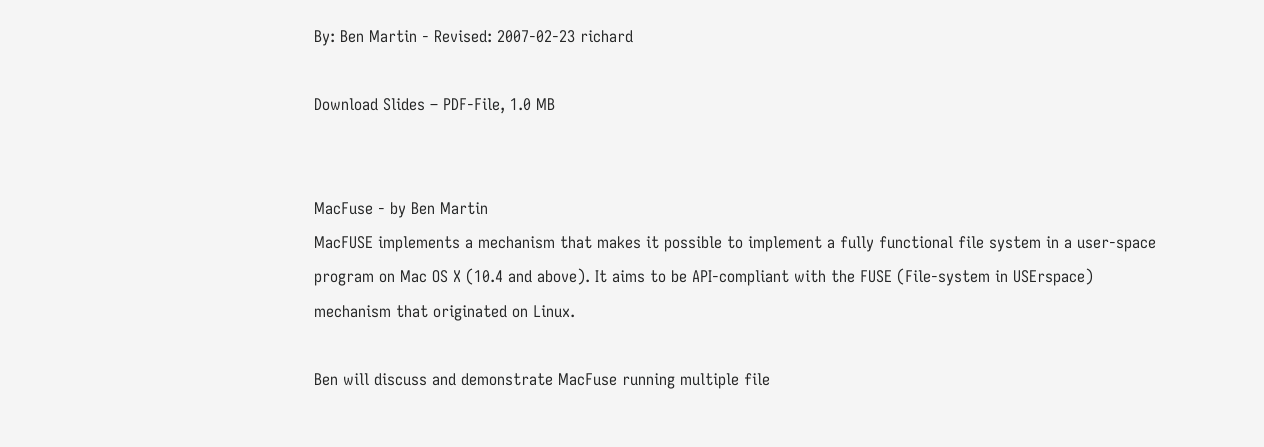By: Ben Martin - Revised: 2007-02-23 richard

Download Slides – PDF-File, 1.0 MB


MacFuse - by Ben Martin
MacFUSE implements a mechanism that makes it possible to implement a fully functional file system in a user-space program on Mac OS X (10.4 and above). It aims to be API-compliant with the FUSE (File-system in USErspace) mechanism that originated on Linux.

Ben will discuss and demonstrate MacFuse running multiple file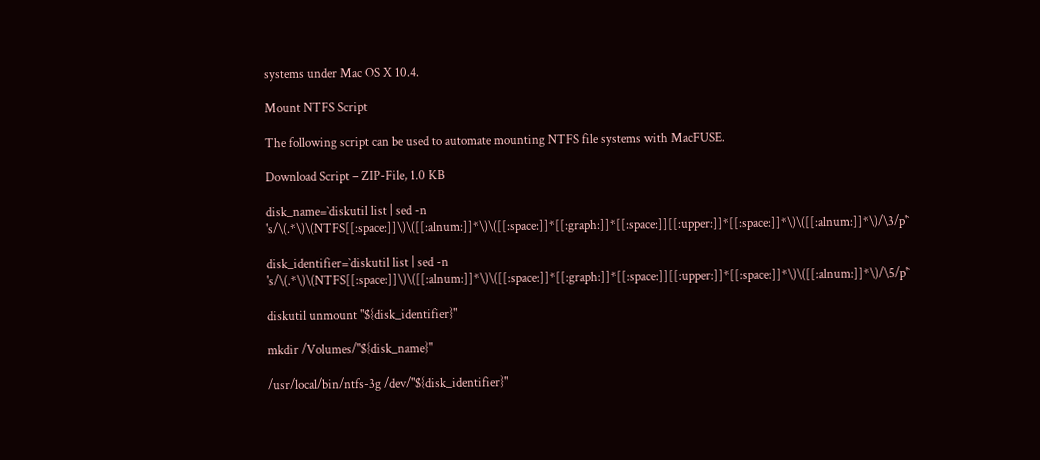systems under Mac OS X 10.4.

Mount NTFS Script

The following script can be used to automate mounting NTFS file systems with MacFUSE.

Download Script – ZIP-File, 1.0 KB

disk_name=`diskutil list | sed -n 's/\(.*\)\(NTFS[[:space:]]\)\([[:alnum:]]*\)\([[:space:]]*[[:graph:]]*[[:space:]][[:upper:]]*[[:space:]]*\)\([[:alnum:]]*\)/\3/p'`

disk_identifier=`diskutil list | sed -n 's/\(.*\)\(NTFS[[:space:]]\)\([[:alnum:]]*\)\([[:space:]]*[[:graph:]]*[[:space:]][[:upper:]]*[[:space:]]*\)\([[:alnum:]]*\)/\5/p'`

diskutil unmount "${disk_identifier}"

mkdir /Volumes/"${disk_name}"

/usr/local/bin/ntfs-3g /dev/"${disk_identifier}"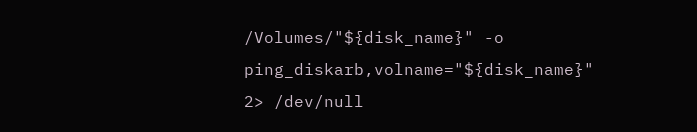/Volumes/"${disk_name}" -o ping_diskarb,volname="${disk_name}" 2> /dev/null